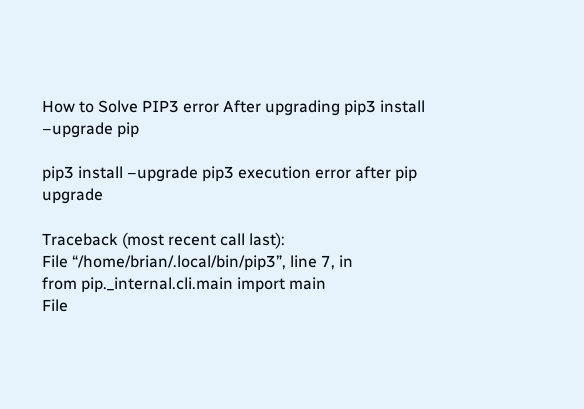How to Solve PIP3 error After upgrading pip3 install –upgrade pip

pip3 install –upgrade pip3 execution error after pip upgrade

Traceback (most recent call last):
File “/home/brian/.local/bin/pip3”, line 7, in
from pip._internal.cli.main import main
File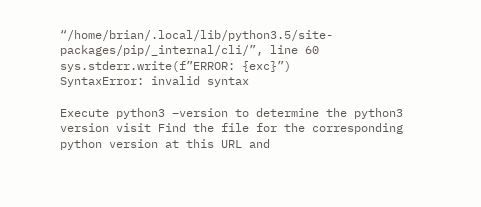“/home/brian/.local/lib/python3.5/site-packages/pip/_internal/cli/”, line 60
sys.stderr.write(f”ERROR: {exc}”)
SyntaxError: invalid syntax

Execute python3 –version to determine the python3 version visit Find the file for the corresponding python version at this URL and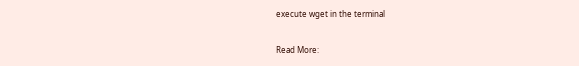execute wget in the terminal

Read More: